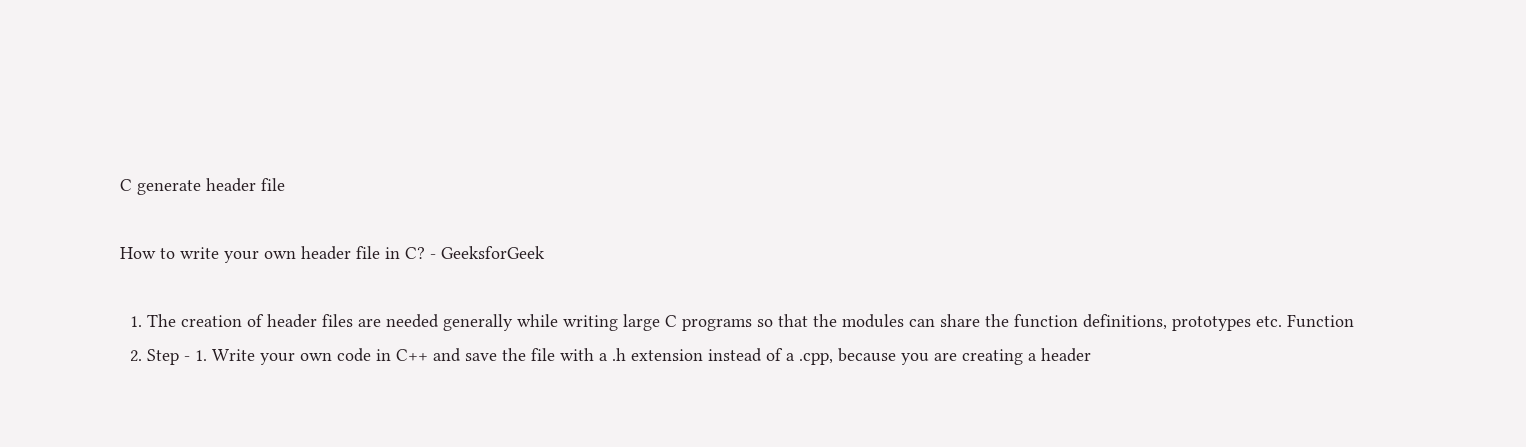C generate header file

How to write your own header file in C? - GeeksforGeek

  1. The creation of header files are needed generally while writing large C programs so that the modules can share the function definitions, prototypes etc. Function
  2. Step - 1. Write your own code in C++ and save the file with a .h extension instead of a .cpp, because you are creating a header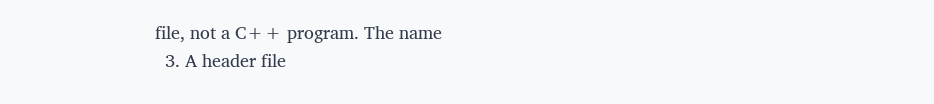file, not a C++ program. The name
  3. A header file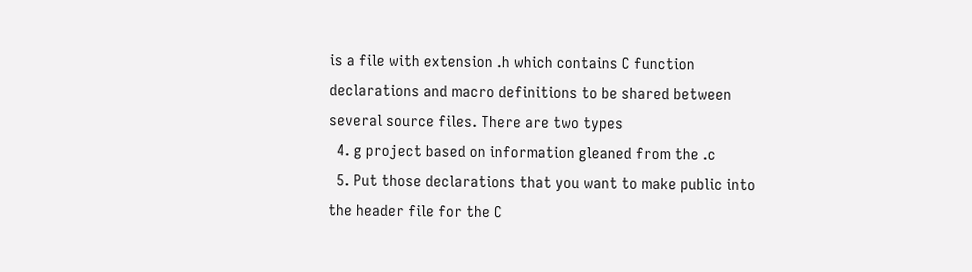is a file with extension .h which contains C function declarations and macro definitions to be shared between several source files. There are two types
  4. g project based on information gleaned from the .c
  5. Put those declarations that you want to make public into the header file for the C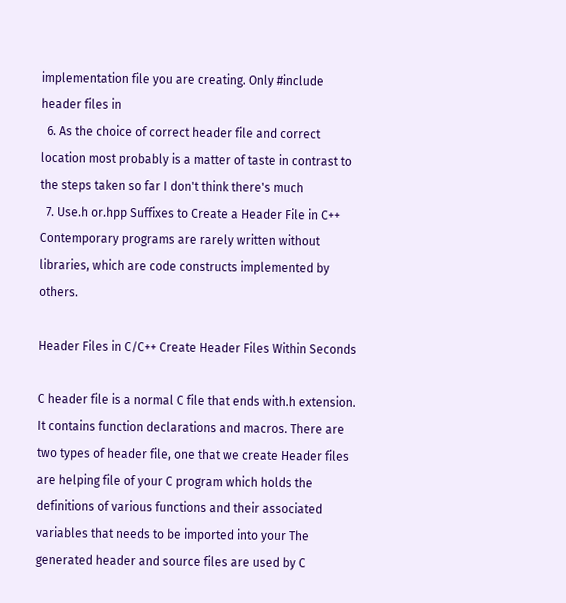implementation file you are creating. Only #include header files in
  6. As the choice of correct header file and correct location most probably is a matter of taste in contrast to the steps taken so far I don't think there's much
  7. Use.h or.hpp Suffixes to Create a Header File in C++ Contemporary programs are rarely written without libraries, which are code constructs implemented by others.

Header Files in C/C++ Create Header Files Within Seconds

C header file is a normal C file that ends with.h extension. It contains function declarations and macros. There are two types of header file, one that we create Header files are helping file of your C program which holds the definitions of various functions and their associated variables that needs to be imported into your The generated header and source files are used by C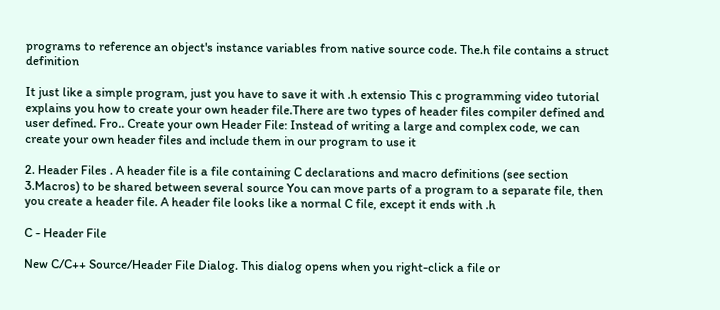programs to reference an object's instance variables from native source code. The.h file contains a struct definition

It just like a simple program, just you have to save it with .h extensio This c programming video tutorial explains you how to create your own header file.There are two types of header files compiler defined and user defined. Fro.. Create your own Header File: Instead of writing a large and complex code, we can create your own header files and include them in our program to use it

2. Header Files . A header file is a file containing C declarations and macro definitions (see section 3.Macros) to be shared between several source You can move parts of a program to a separate file, then you create a header file. A header file looks like a normal C file, except it ends with .h

C - Header File

New C/C++ Source/Header File Dialog. This dialog opens when you right-click a file or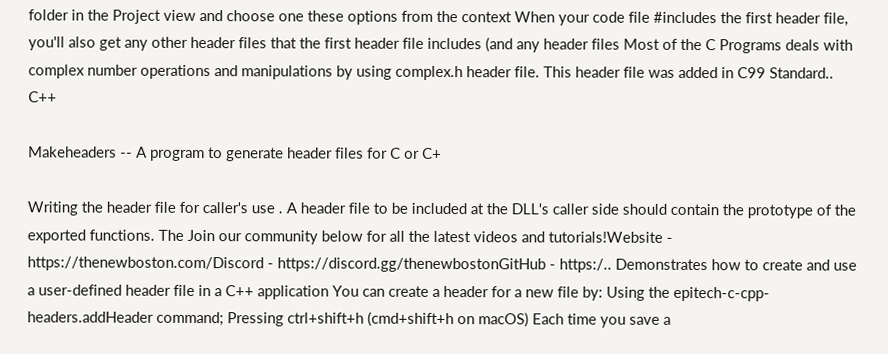folder in the Project view and choose one these options from the context When your code file #includes the first header file, you'll also get any other header files that the first header file includes (and any header files Most of the C Programs deals with complex number operations and manipulations by using complex.h header file. This header file was added in C99 Standard.. C++

Makeheaders -- A program to generate header files for C or C+

Writing the header file for caller's use . A header file to be included at the DLL's caller side should contain the prototype of the exported functions. The Join our community below for all the latest videos and tutorials!Website - https://thenewboston.com/Discord - https://discord.gg/thenewbostonGitHub - https:/.. Demonstrates how to create and use a user-defined header file in a C++ application You can create a header for a new file by: Using the epitech-c-cpp-headers.addHeader command; Pressing ctrl+shift+h (cmd+shift+h on macOS) Each time you save a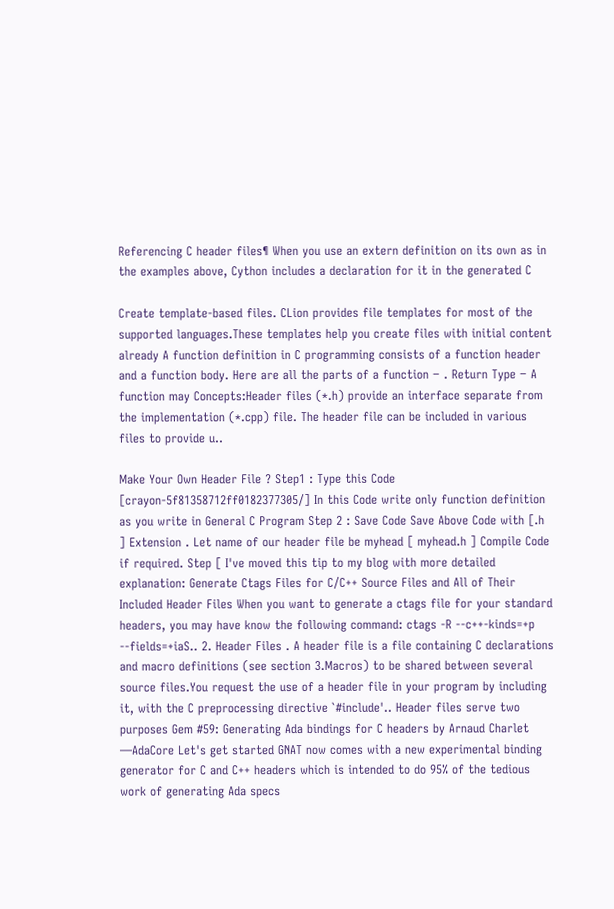Referencing C header files¶ When you use an extern definition on its own as in the examples above, Cython includes a declaration for it in the generated C

Create template-based files. CLion provides file templates for most of the supported languages.These templates help you create files with initial content already A function definition in C programming consists of a function header and a function body. Here are all the parts of a function − . Return Type − A function may Concepts:Header files (*.h) provide an interface separate from the implementation (*.cpp) file. The header file can be included in various files to provide u..

Make Your Own Header File ? Step1 : Type this Code [crayon-5f81358712ff0182377305/] In this Code write only function definition as you write in General C Program Step 2 : Save Code Save Above Code with [.h ] Extension . Let name of our header file be myhead [ myhead.h ] Compile Code if required. Step [ I've moved this tip to my blog with more detailed explanation: Generate Ctags Files for C/C++ Source Files and All of Their Included Header Files When you want to generate a ctags file for your standard headers, you may have know the following command: ctags -R --c++-kinds=+p --fields=+iaS.. 2. Header Files . A header file is a file containing C declarations and macro definitions (see section 3.Macros) to be shared between several source files.You request the use of a header file in your program by including it, with the C preprocessing directive `#include'.. Header files serve two purposes Gem #59: Generating Ada bindings for C headers by Arnaud Charlet —AdaCore Let's get started GNAT now comes with a new experimental binding generator for C and C++ headers which is intended to do 95% of the tedious work of generating Ada specs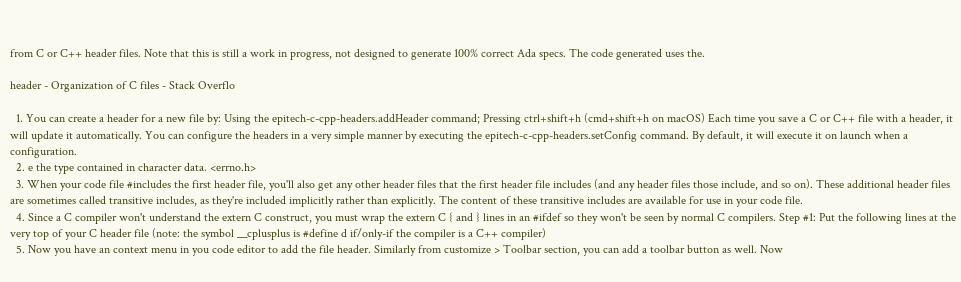from C or C++ header files. Note that this is still a work in progress, not designed to generate 100% correct Ada specs. The code generated uses the.

header - Organization of C files - Stack Overflo

  1. You can create a header for a new file by: Using the epitech-c-cpp-headers.addHeader command; Pressing ctrl+shift+h (cmd+shift+h on macOS) Each time you save a C or C++ file with a header, it will update it automatically. You can configure the headers in a very simple manner by executing the epitech-c-cpp-headers.setConfig command. By default, it will execute it on launch when a configuration.
  2. e the type contained in character data. <errno.h>
  3. When your code file #includes the first header file, you'll also get any other header files that the first header file includes (and any header files those include, and so on). These additional header files are sometimes called transitive includes, as they're included implicitly rather than explicitly. The content of these transitive includes are available for use in your code file.
  4. Since a C compiler won't understand the extern C construct, you must wrap the extern C { and } lines in an #ifdef so they won't be seen by normal C compilers. Step #1: Put the following lines at the very top of your C header file (note: the symbol __cplusplus is #define d if/only-if the compiler is a C++ compiler)
  5. Now you have an context menu in you code editor to add the file header. Similarly from customize > Toolbar section, you can add a toolbar button as well. Now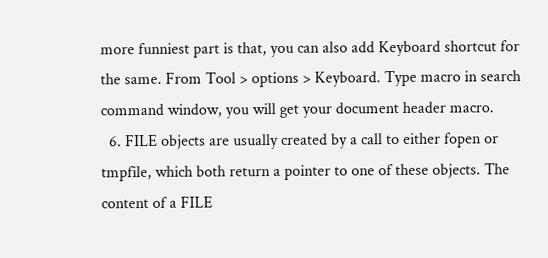more funniest part is that, you can also add Keyboard shortcut for the same. From Tool > options > Keyboard. Type macro in search command window, you will get your document header macro.
  6. FILE objects are usually created by a call to either fopen or tmpfile, which both return a pointer to one of these objects. The content of a FILE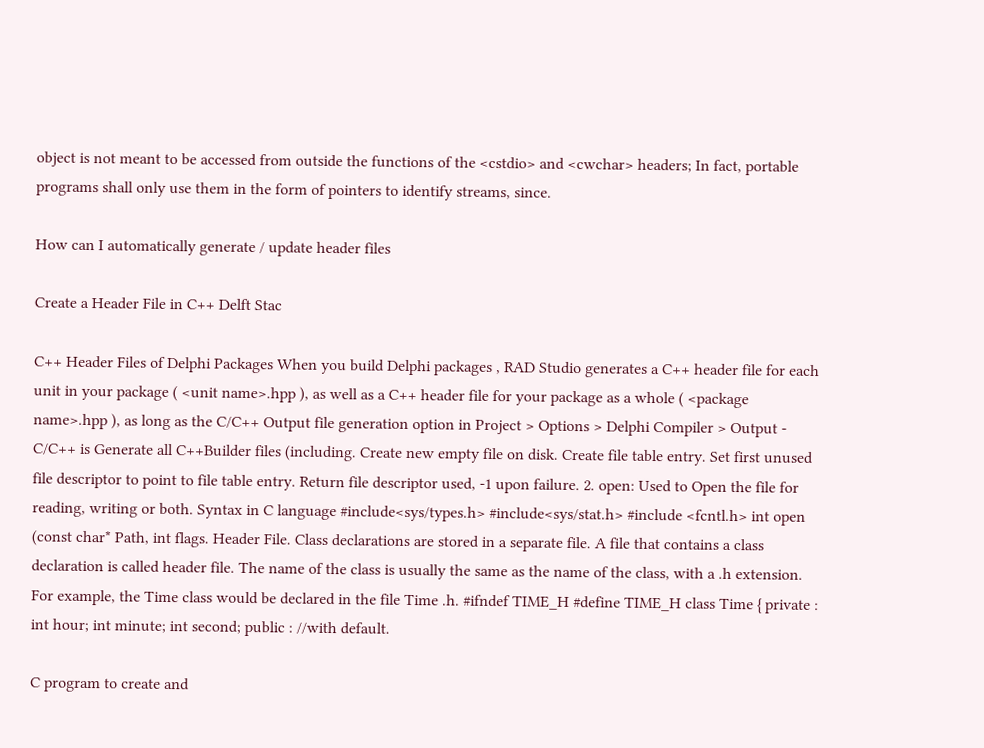object is not meant to be accessed from outside the functions of the <cstdio> and <cwchar> headers; In fact, portable programs shall only use them in the form of pointers to identify streams, since.

How can I automatically generate / update header files

Create a Header File in C++ Delft Stac

C++ Header Files of Delphi Packages When you build Delphi packages , RAD Studio generates a C++ header file for each unit in your package ( <unit name>.hpp ), as well as a C++ header file for your package as a whole ( <package name>.hpp ), as long as the C/C++ Output file generation option in Project > Options > Delphi Compiler > Output - C/C++ is Generate all C++Builder files (including. Create new empty file on disk. Create file table entry. Set first unused file descriptor to point to file table entry. Return file descriptor used, -1 upon failure. 2. open: Used to Open the file for reading, writing or both. Syntax in C language #include<sys/types.h> #include<sys/stat.h> #include <fcntl.h> int open (const char* Path, int flags. Header File. Class declarations are stored in a separate file. A file that contains a class declaration is called header file. The name of the class is usually the same as the name of the class, with a .h extension. For example, the Time class would be declared in the file Time .h. #ifndef TIME_H #define TIME_H class Time { private : int hour; int minute; int second; public : //with default.

C program to create and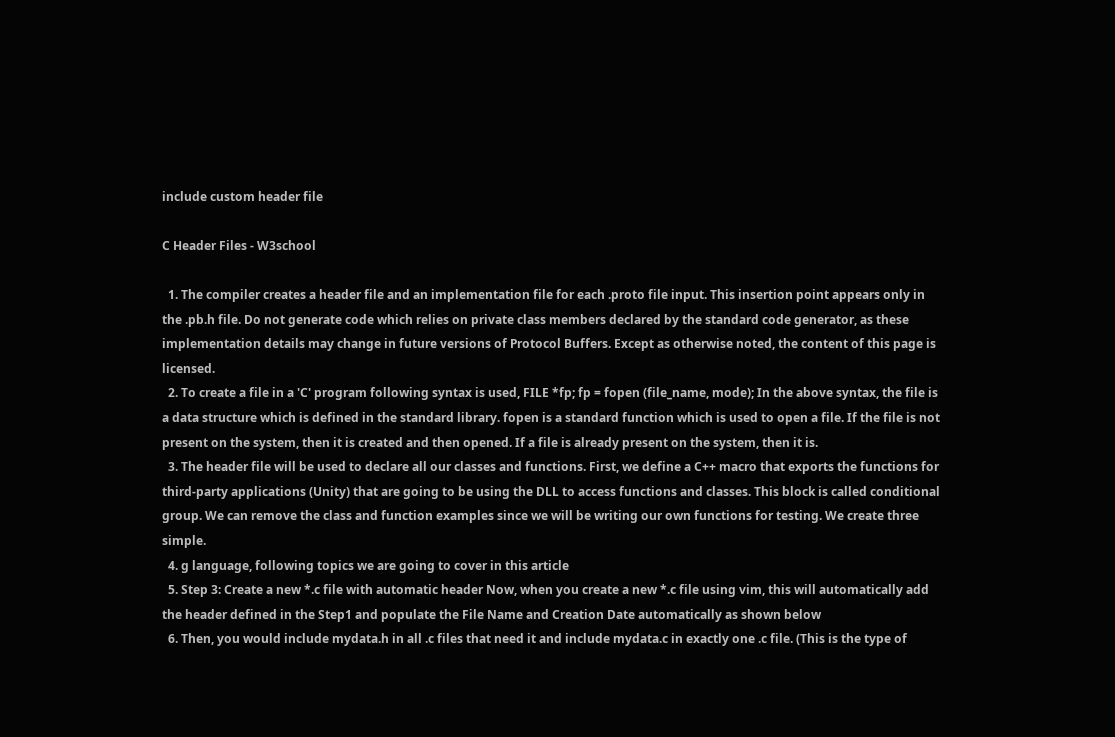include custom header file

C Header Files - W3school

  1. The compiler creates a header file and an implementation file for each .proto file input. This insertion point appears only in the .pb.h file. Do not generate code which relies on private class members declared by the standard code generator, as these implementation details may change in future versions of Protocol Buffers. Except as otherwise noted, the content of this page is licensed.
  2. To create a file in a 'C' program following syntax is used, FILE *fp; fp = fopen (file_name, mode); In the above syntax, the file is a data structure which is defined in the standard library. fopen is a standard function which is used to open a file. If the file is not present on the system, then it is created and then opened. If a file is already present on the system, then it is.
  3. The header file will be used to declare all our classes and functions. First, we define a C++ macro that exports the functions for third-party applications (Unity) that are going to be using the DLL to access functions and classes. This block is called conditional group. We can remove the class and function examples since we will be writing our own functions for testing. We create three simple.
  4. g language, following topics we are going to cover in this article
  5. Step 3: Create a new *.c file with automatic header Now, when you create a new *.c file using vim, this will automatically add the header defined in the Step1 and populate the File Name and Creation Date automatically as shown below
  6. Then, you would include mydata.h in all .c files that need it and include mydata.c in exactly one .c file. (This is the type of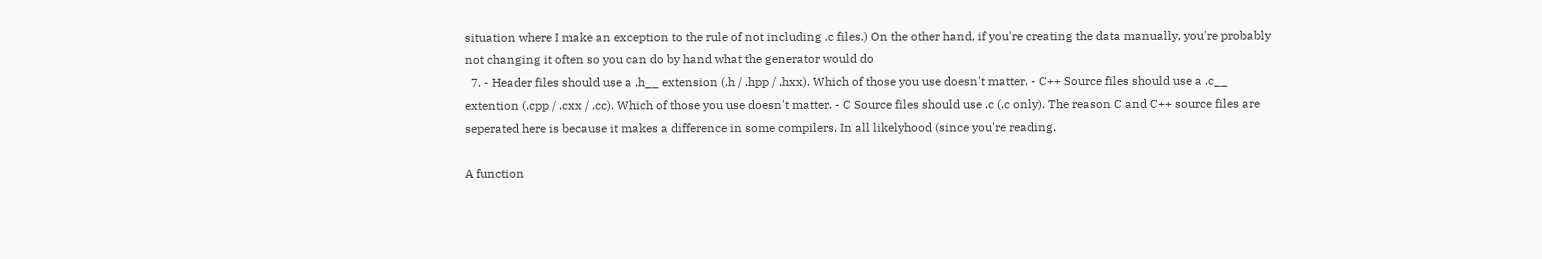situation where I make an exception to the rule of not including .c files.) On the other hand, if you're creating the data manually, you're probably not changing it often so you can do by hand what the generator would do
  7. - Header files should use a .h__ extension (.h / .hpp / .hxx). Which of those you use doesn't matter. - C++ Source files should use a .c__ extention (.cpp / .cxx / .cc). Which of those you use doesn't matter. - C Source files should use .c (.c only). The reason C and C++ source files are seperated here is because it makes a difference in some compilers. In all likelyhood (since you're reading.

A function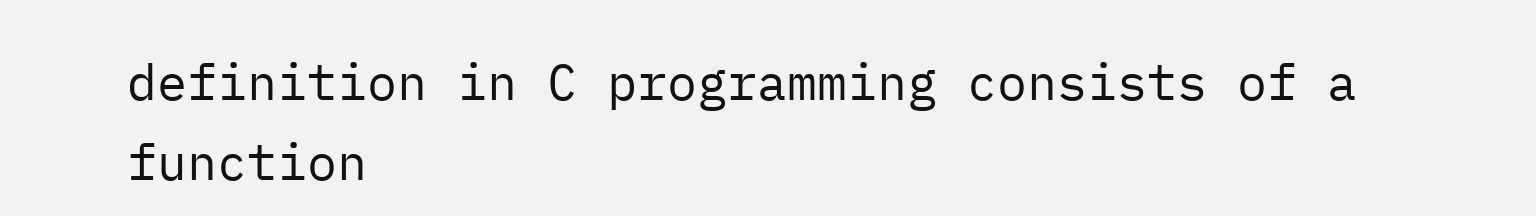definition in C programming consists of a function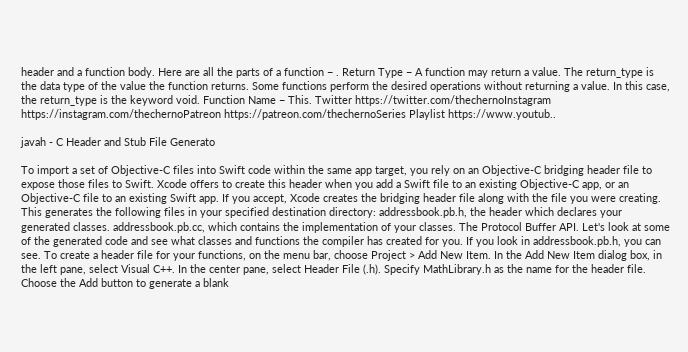header and a function body. Here are all the parts of a function − . Return Type − A function may return a value. The return_type is the data type of the value the function returns. Some functions perform the desired operations without returning a value. In this case, the return_type is the keyword void. Function Name − This. Twitter https://twitter.com/thechernoInstagram https://instagram.com/thechernoPatreon https://patreon.com/thechernoSeries Playlist https://www.youtub..

javah - C Header and Stub File Generato

To import a set of Objective-C files into Swift code within the same app target, you rely on an Objective-C bridging header file to expose those files to Swift. Xcode offers to create this header when you add a Swift file to an existing Objective-C app, or an Objective-C file to an existing Swift app. If you accept, Xcode creates the bridging header file along with the file you were creating. This generates the following files in your specified destination directory: addressbook.pb.h, the header which declares your generated classes. addressbook.pb.cc, which contains the implementation of your classes. The Protocol Buffer API. Let's look at some of the generated code and see what classes and functions the compiler has created for you. If you look in addressbook.pb.h, you can see. To create a header file for your functions, on the menu bar, choose Project > Add New Item. In the Add New Item dialog box, in the left pane, select Visual C++. In the center pane, select Header File (.h). Specify MathLibrary.h as the name for the header file. Choose the Add button to generate a blank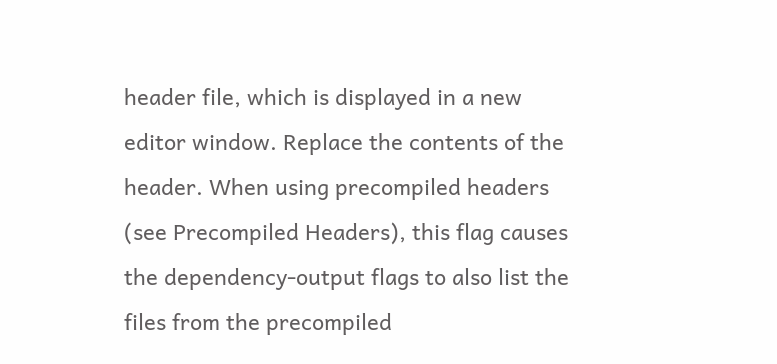header file, which is displayed in a new editor window. Replace the contents of the header. When using precompiled headers (see Precompiled Headers), this flag causes the dependency-output flags to also list the files from the precompiled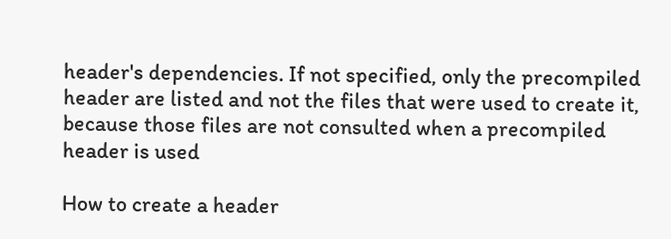header's dependencies. If not specified, only the precompiled header are listed and not the files that were used to create it, because those files are not consulted when a precompiled header is used

How to create a header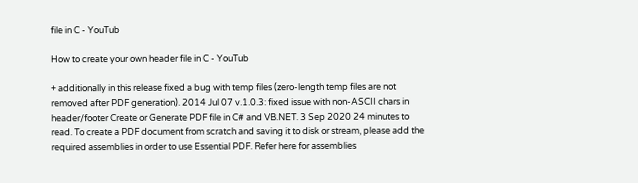file in C - YouTub

How to create your own header file in C - YouTub

+ additionally in this release fixed a bug with temp files (zero-length temp files are not removed after PDF generation). 2014 Jul 07 v.1.0.3: fixed issue with non-ASCII chars in header/footer Create or Generate PDF file in C# and VB.NET. 3 Sep 2020 24 minutes to read. To create a PDF document from scratch and saving it to disk or stream, please add the required assemblies in order to use Essential PDF. Refer here for assemblies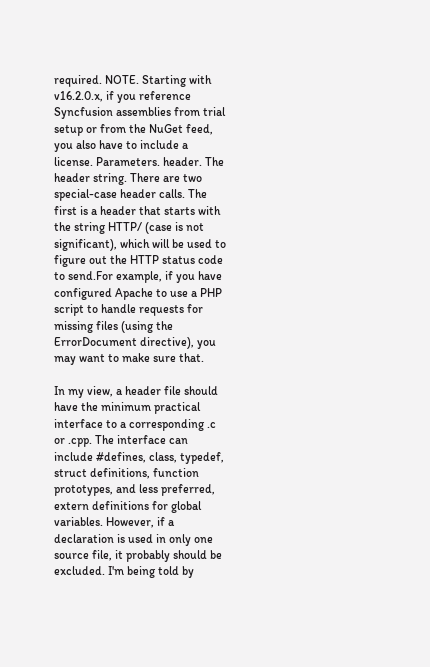required. NOTE. Starting with v16.2.0.x, if you reference Syncfusion assemblies from trial setup or from the NuGet feed, you also have to include a license. Parameters. header. The header string. There are two special-case header calls. The first is a header that starts with the string HTTP/ (case is not significant), which will be used to figure out the HTTP status code to send.For example, if you have configured Apache to use a PHP script to handle requests for missing files (using the ErrorDocument directive), you may want to make sure that.

In my view, a header file should have the minimum practical interface to a corresponding .c or .cpp. The interface can include #defines, class, typedef, struct definitions, function prototypes, and less preferred, extern definitions for global variables. However, if a declaration is used in only one source file, it probably should be excluded. I'm being told by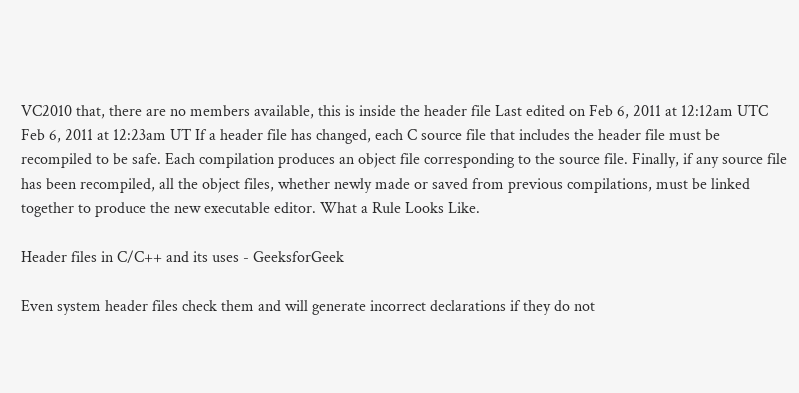VC2010 that, there are no members available, this is inside the header file Last edited on Feb 6, 2011 at 12:12am UTC Feb 6, 2011 at 12:23am UT If a header file has changed, each C source file that includes the header file must be recompiled to be safe. Each compilation produces an object file corresponding to the source file. Finally, if any source file has been recompiled, all the object files, whether newly made or saved from previous compilations, must be linked together to produce the new executable editor. What a Rule Looks Like.

Header files in C/C++ and its uses - GeeksforGeek

Even system header files check them and will generate incorrect declarations if they do not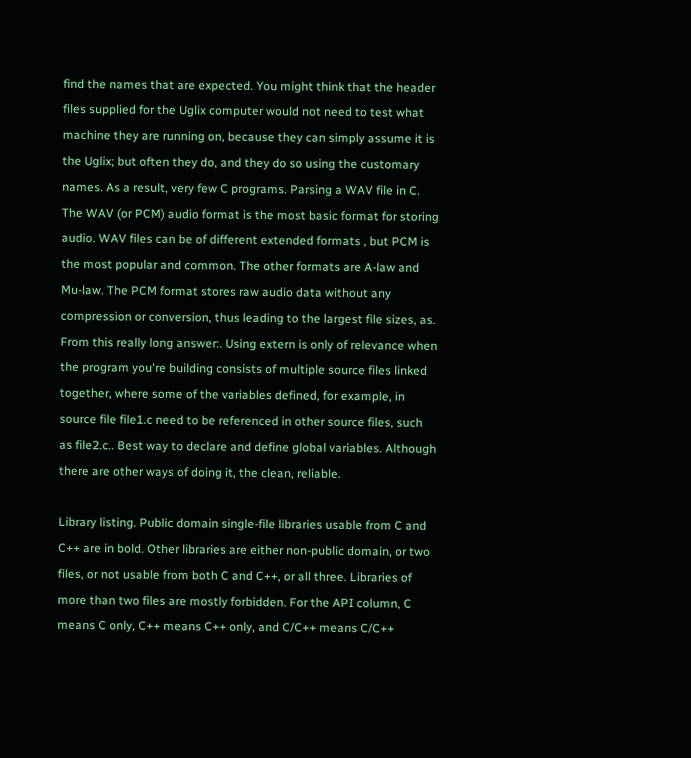find the names that are expected. You might think that the header files supplied for the Uglix computer would not need to test what machine they are running on, because they can simply assume it is the Uglix; but often they do, and they do so using the customary names. As a result, very few C programs. Parsing a WAV file in C. The WAV (or PCM) audio format is the most basic format for storing audio. WAV files can be of different extended formats , but PCM is the most popular and common. The other formats are A-law and Mu-law. The PCM format stores raw audio data without any compression or conversion, thus leading to the largest file sizes, as. From this really long answer:. Using extern is only of relevance when the program you're building consists of multiple source files linked together, where some of the variables defined, for example, in source file file1.c need to be referenced in other source files, such as file2.c.. Best way to declare and define global variables. Although there are other ways of doing it, the clean, reliable.

Library listing. Public domain single-file libraries usable from C and C++ are in bold. Other libraries are either non-public domain, or two files, or not usable from both C and C++, or all three. Libraries of more than two files are mostly forbidden. For the API column, C means C only, C++ means C++ only, and C/C++ means C/C++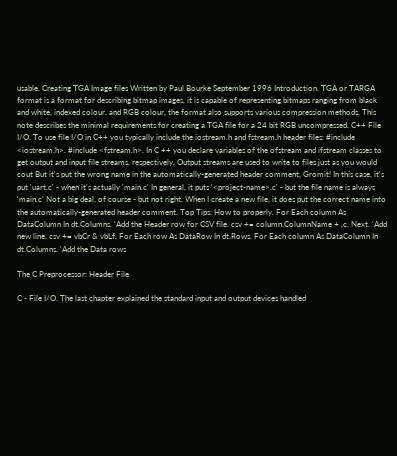usable. Creating TGA Image files Written by Paul Bourke September 1996 Introduction. TGA or TARGA format is a format for describing bitmap images, it is capable of representing bitmaps ranging from black and white, indexed colour, and RGB colour, the format also supports various compression methods. This note describes the minimal requirements for creating a TGA file for a 24 bit RGB uncompressed. C++ File I/O. To use file I/O in C++ you typically include the iostream.h and fstream.h header files: #include <iostream.h>. #include <fstream.h>. In C ++ you declare variables of the ofstream and ifstream classes to get output and input file streams, respectively. Output streams are used to write to files just as you would cout But it's put the wrong name in the automatically-generated header comment, Gromit! In this case, it's put 'uart.c' - when it's actually 'main.c' In general, it puts '<project-name>.c' - but the file name is always 'main.c' Not a big deal, of course - but not right. When I create a new file, it does put the correct name into the automatically-generated header comment. Top Tips: How to properly. For Each column As DataColumn In dt.Columns. 'Add the Header row for CSV file. csv += column.ColumnName + ,c. Next. 'Add new line. csv += vbCr & vbLf. For Each row As DataRow In dt.Rows. For Each column As DataColumn In dt.Columns. 'Add the Data rows

The C Preprocessor: Header File

C - File I/O. The last chapter explained the standard input and output devices handled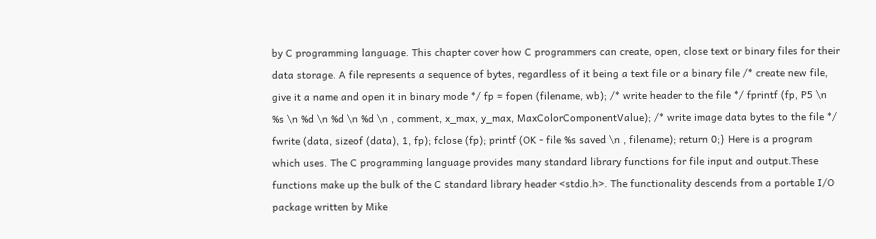by C programming language. This chapter cover how C programmers can create, open, close text or binary files for their data storage. A file represents a sequence of bytes, regardless of it being a text file or a binary file /* create new file, give it a name and open it in binary mode */ fp = fopen (filename, wb); /* write header to the file */ fprintf (fp, P5 \n %s \n %d \n %d \n %d \n , comment, x_max, y_max, MaxColorComponentValue); /* write image data bytes to the file */ fwrite (data, sizeof (data), 1, fp); fclose (fp); printf (OK - file %s saved \n , filename); return 0;} Here is a program which uses. The C programming language provides many standard library functions for file input and output.These functions make up the bulk of the C standard library header <stdio.h>. The functionality descends from a portable I/O package written by Mike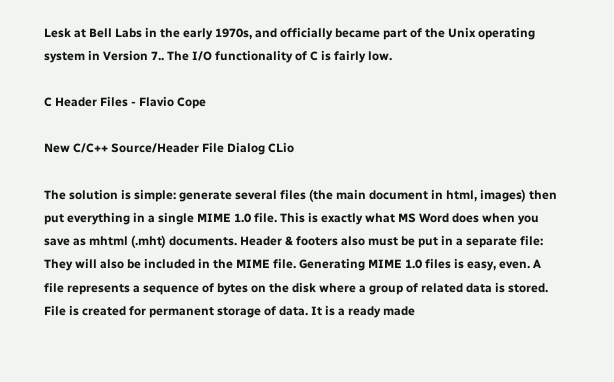Lesk at Bell Labs in the early 1970s, and officially became part of the Unix operating system in Version 7.. The I/O functionality of C is fairly low.

C Header Files - Flavio Cope

New C/C++ Source/Header File Dialog CLio

The solution is simple: generate several files (the main document in html, images) then put everything in a single MIME 1.0 file. This is exactly what MS Word does when you save as mhtml (.mht) documents. Header & footers also must be put in a separate file: They will also be included in the MIME file. Generating MIME 1.0 files is easy, even. A file represents a sequence of bytes on the disk where a group of related data is stored. File is created for permanent storage of data. It is a ready made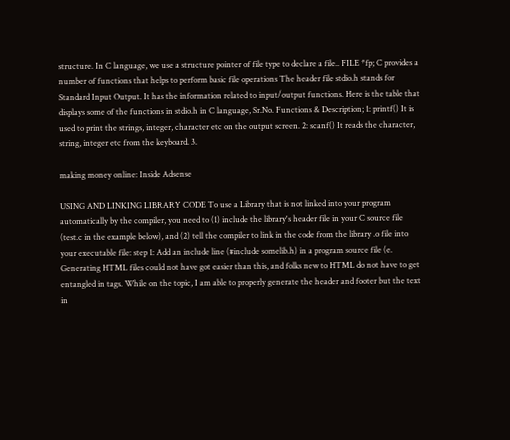structure. In C language, we use a structure pointer of file type to declare a file.. FILE *fp; C provides a number of functions that helps to perform basic file operations The header file stdio.h stands for Standard Input Output. It has the information related to input/output functions. Here is the table that displays some of the functions in stdio.h in C language, Sr.No. Functions & Description; 1: printf() It is used to print the strings, integer, character etc on the output screen. 2: scanf() It reads the character, string, integer etc from the keyboard. 3.

making money online: Inside Adsense

USING AND LINKING LIBRARY CODE To use a Library that is not linked into your program automatically by the compiler, you need to (1) include the library's header file in your C source file (test.c in the example below), and (2) tell the compiler to link in the code from the library .o file into your executable file: step 1: Add an include line (#include somelib.h) in a program source file (e. Generating HTML files could not have got easier than this, and folks new to HTML do not have to get entangled in tags. While on the topic, I am able to properly generate the header and footer but the text in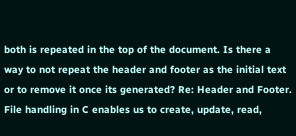both is repeated in the top of the document. Is there a way to not repeat the header and footer as the initial text or to remove it once its generated? Re: Header and Footer. File handling in C enables us to create, update, read,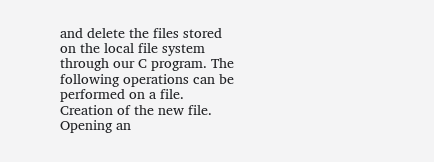and delete the files stored on the local file system through our C program. The following operations can be performed on a file. Creation of the new file. Opening an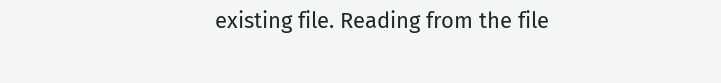existing file. Reading from the file